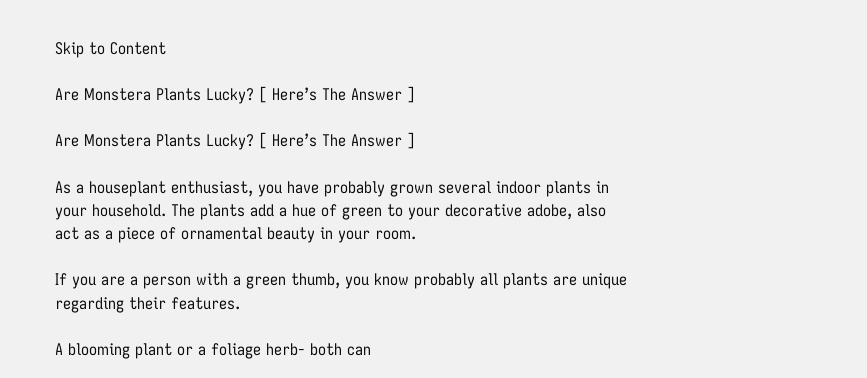Skip to Content

Are Monstera Plants Lucky? [ Here’s The Answer ]

Are Monstera Plants Lucky? [ Here’s The Answer ]

As a houseplant enthusiast, you have probably grown several indoor plants in your household. The plants add a hue of green to your decorative adobe, also act as a piece of ornamental beauty in your room.

If you are a person with a green thumb, you know probably all plants are unique regarding their features.

A blooming plant or a foliage herb- both can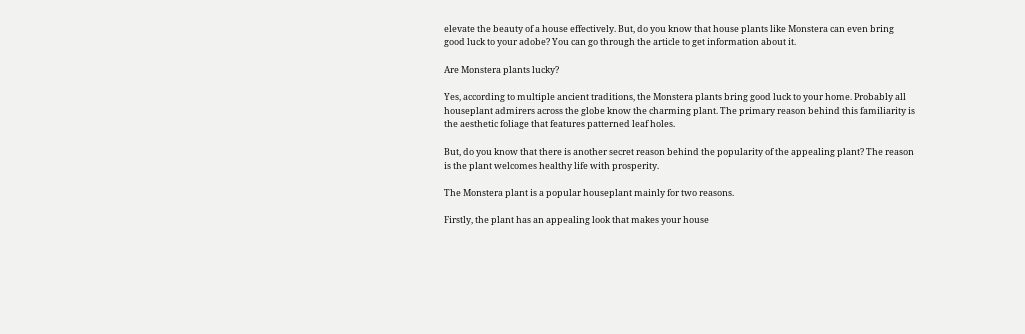elevate the beauty of a house effectively. But, do you know that house plants like Monstera can even bring good luck to your adobe? You can go through the article to get information about it.

Are Monstera plants lucky?

Yes, according to multiple ancient traditions, the Monstera plants bring good luck to your home. Probably all houseplant admirers across the globe know the charming plant. The primary reason behind this familiarity is the aesthetic foliage that features patterned leaf holes.

But, do you know that there is another secret reason behind the popularity of the appealing plant? The reason is the plant welcomes healthy life with prosperity.

The Monstera plant is a popular houseplant mainly for two reasons.

Firstly, the plant has an appealing look that makes your house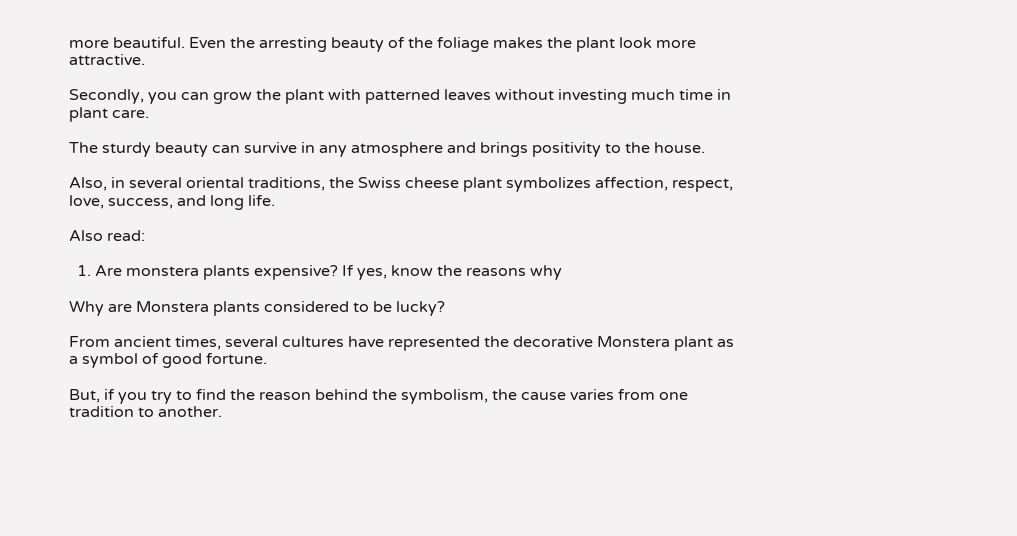more beautiful. Even the arresting beauty of the foliage makes the plant look more attractive.

Secondly, you can grow the plant with patterned leaves without investing much time in plant care.

The sturdy beauty can survive in any atmosphere and brings positivity to the house.

Also, in several oriental traditions, the Swiss cheese plant symbolizes affection, respect, love, success, and long life.

Also read:

  1. Are monstera plants expensive? If yes, know the reasons why

Why are Monstera plants considered to be lucky?

From ancient times, several cultures have represented the decorative Monstera plant as a symbol of good fortune.

But, if you try to find the reason behind the symbolism, the cause varies from one tradition to another.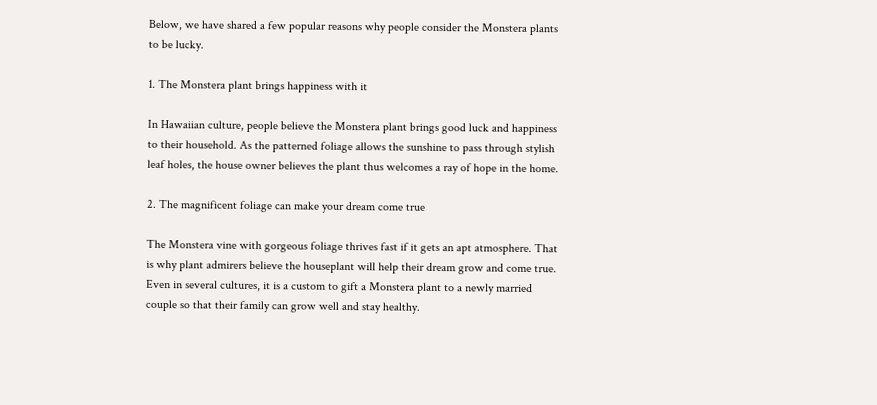Below, we have shared a few popular reasons why people consider the Monstera plants to be lucky.

1. The Monstera plant brings happiness with it

In Hawaiian culture, people believe the Monstera plant brings good luck and happiness to their household. As the patterned foliage allows the sunshine to pass through stylish leaf holes, the house owner believes the plant thus welcomes a ray of hope in the home.

2. The magnificent foliage can make your dream come true

The Monstera vine with gorgeous foliage thrives fast if it gets an apt atmosphere. That is why plant admirers believe the houseplant will help their dream grow and come true. Even in several cultures, it is a custom to gift a Monstera plant to a newly married couple so that their family can grow well and stay healthy.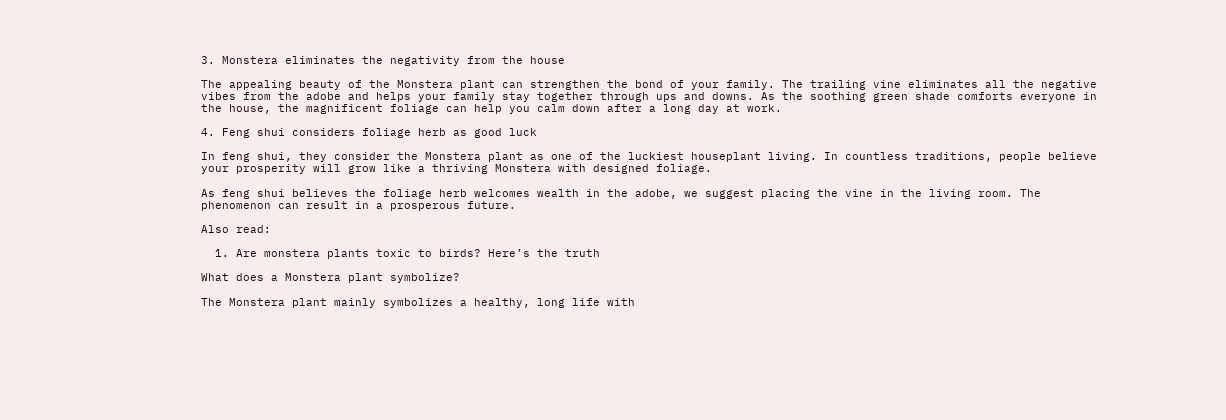3. Monstera eliminates the negativity from the house

The appealing beauty of the Monstera plant can strengthen the bond of your family. The trailing vine eliminates all the negative vibes from the adobe and helps your family stay together through ups and downs. As the soothing green shade comforts everyone in the house, the magnificent foliage can help you calm down after a long day at work.

4. Feng shui considers foliage herb as good luck

In feng shui, they consider the Monstera plant as one of the luckiest houseplant living. In countless traditions, people believe your prosperity will grow like a thriving Monstera with designed foliage.

As feng shui believes the foliage herb welcomes wealth in the adobe, we suggest placing the vine in the living room. The phenomenon can result in a prosperous future.

Also read:

  1. Are monstera plants toxic to birds? Here’s the truth

What does a Monstera plant symbolize?

The Monstera plant mainly symbolizes a healthy, long life with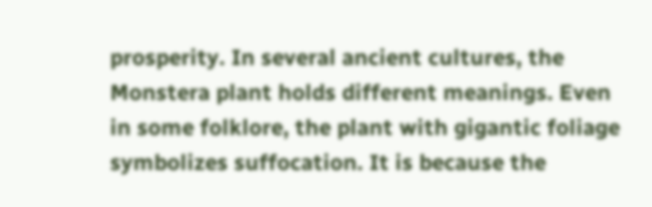prosperity. In several ancient cultures, the Monstera plant holds different meanings. Even in some folklore, the plant with gigantic foliage symbolizes suffocation. It is because the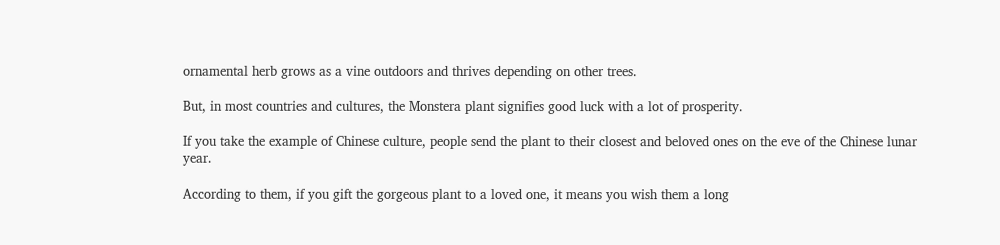ornamental herb grows as a vine outdoors and thrives depending on other trees.

But, in most countries and cultures, the Monstera plant signifies good luck with a lot of prosperity.

If you take the example of Chinese culture, people send the plant to their closest and beloved ones on the eve of the Chinese lunar year.

According to them, if you gift the gorgeous plant to a loved one, it means you wish them a long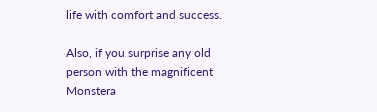life with comfort and success.

Also, if you surprise any old person with the magnificent Monstera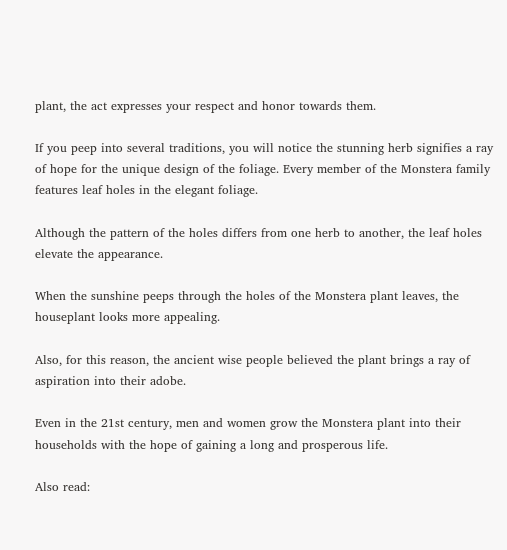plant, the act expresses your respect and honor towards them.

If you peep into several traditions, you will notice the stunning herb signifies a ray of hope for the unique design of the foliage. Every member of the Monstera family features leaf holes in the elegant foliage.

Although the pattern of the holes differs from one herb to another, the leaf holes elevate the appearance.

When the sunshine peeps through the holes of the Monstera plant leaves, the houseplant looks more appealing.

Also, for this reason, the ancient wise people believed the plant brings a ray of aspiration into their adobe.

Even in the 21st century, men and women grow the Monstera plant into their households with the hope of gaining a long and prosperous life.

Also read: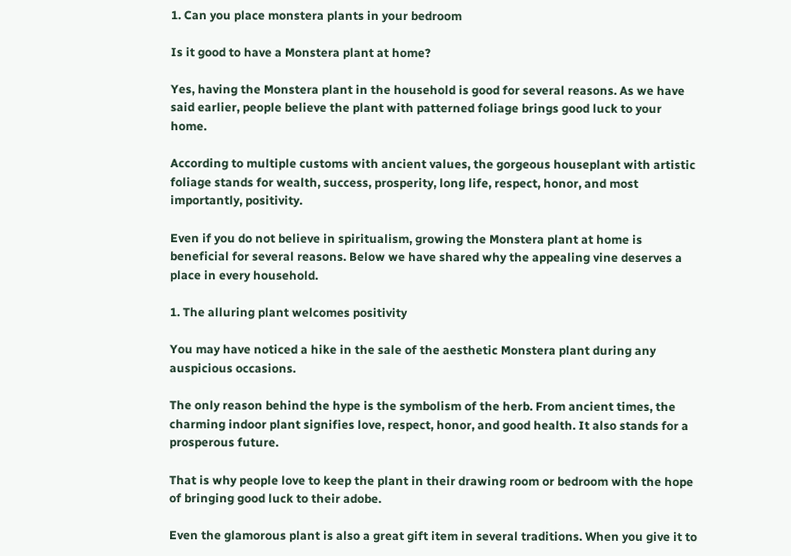1. Can you place monstera plants in your bedroom

Is it good to have a Monstera plant at home?

Yes, having the Monstera plant in the household is good for several reasons. As we have said earlier, people believe the plant with patterned foliage brings good luck to your home.

According to multiple customs with ancient values, the gorgeous houseplant with artistic foliage stands for wealth, success, prosperity, long life, respect, honor, and most importantly, positivity.

Even if you do not believe in spiritualism, growing the Monstera plant at home is beneficial for several reasons. Below we have shared why the appealing vine deserves a place in every household.

1. The alluring plant welcomes positivity

You may have noticed a hike in the sale of the aesthetic Monstera plant during any auspicious occasions.

The only reason behind the hype is the symbolism of the herb. From ancient times, the charming indoor plant signifies love, respect, honor, and good health. It also stands for a prosperous future.

That is why people love to keep the plant in their drawing room or bedroom with the hope of bringing good luck to their adobe.

Even the glamorous plant is also a great gift item in several traditions. When you give it to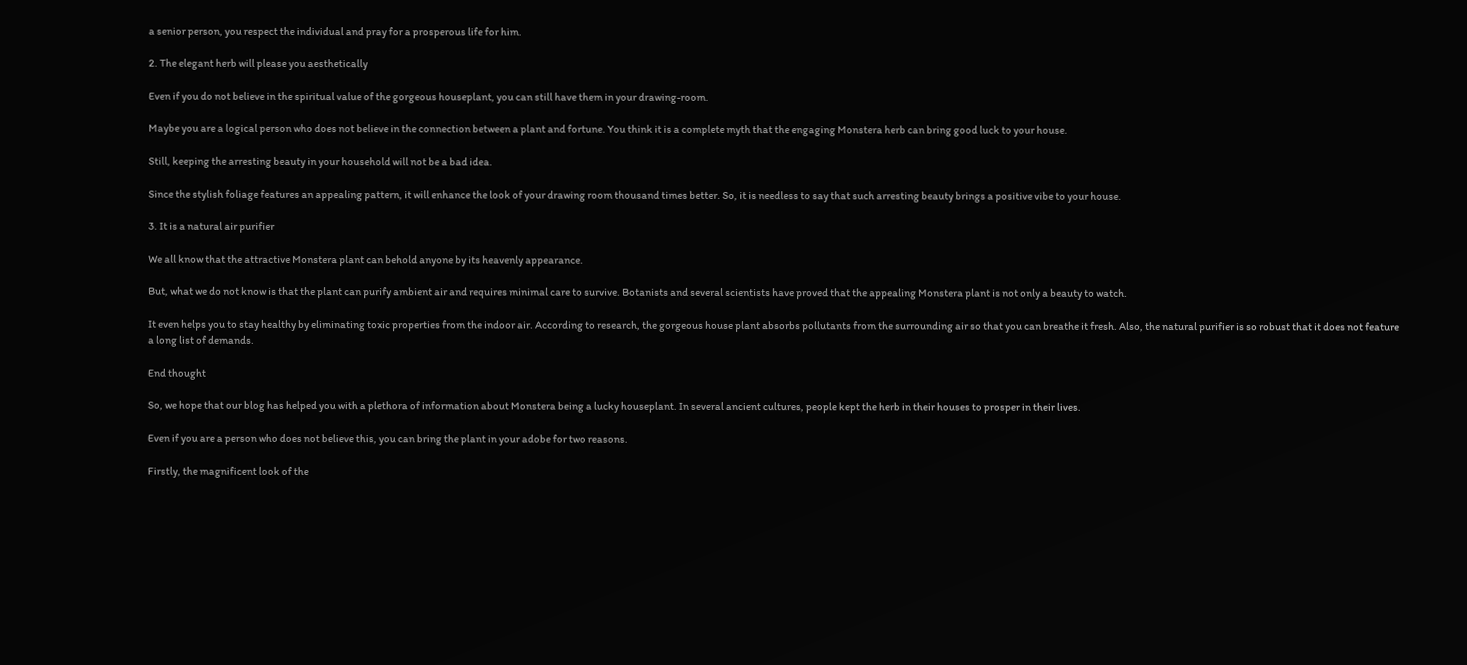a senior person, you respect the individual and pray for a prosperous life for him.

2. The elegant herb will please you aesthetically

Even if you do not believe in the spiritual value of the gorgeous houseplant, you can still have them in your drawing-room.

Maybe you are a logical person who does not believe in the connection between a plant and fortune. You think it is a complete myth that the engaging Monstera herb can bring good luck to your house.

Still, keeping the arresting beauty in your household will not be a bad idea.

Since the stylish foliage features an appealing pattern, it will enhance the look of your drawing room thousand times better. So, it is needless to say that such arresting beauty brings a positive vibe to your house.

3. It is a natural air purifier

We all know that the attractive Monstera plant can behold anyone by its heavenly appearance.

But, what we do not know is that the plant can purify ambient air and requires minimal care to survive. Botanists and several scientists have proved that the appealing Monstera plant is not only a beauty to watch.

It even helps you to stay healthy by eliminating toxic properties from the indoor air. According to research, the gorgeous house plant absorbs pollutants from the surrounding air so that you can breathe it fresh. Also, the natural purifier is so robust that it does not feature a long list of demands.

End thought

So, we hope that our blog has helped you with a plethora of information about Monstera being a lucky houseplant. In several ancient cultures, people kept the herb in their houses to prosper in their lives.

Even if you are a person who does not believe this, you can bring the plant in your adobe for two reasons.

Firstly, the magnificent look of the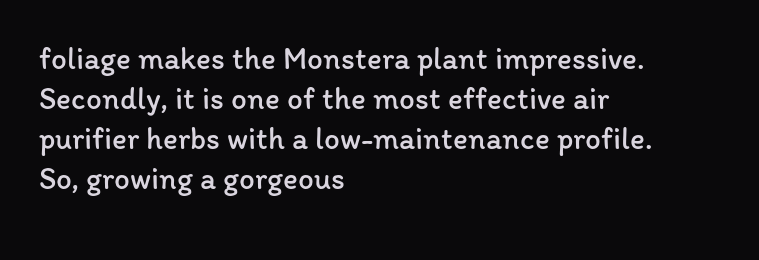foliage makes the Monstera plant impressive. Secondly, it is one of the most effective air purifier herbs with a low-maintenance profile. So, growing a gorgeous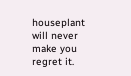houseplant will never make you regret it.